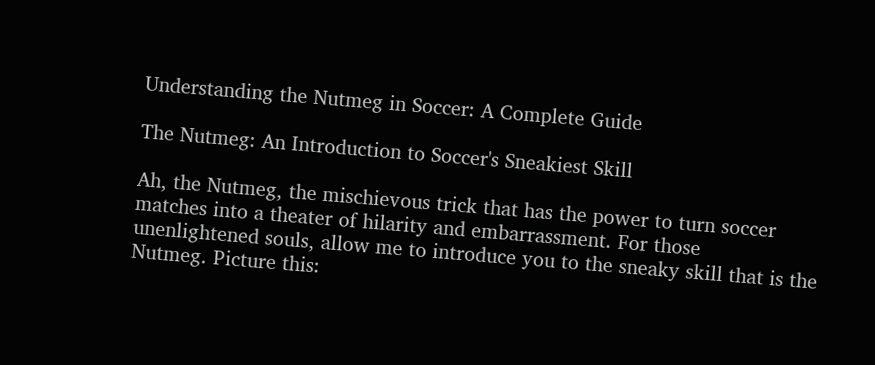Understanding the Nutmeg in Soccer: A Complete Guide

The Nutmeg: An Introduction to Soccer's Sneakiest Skill

Ah, the Nutmeg, the mischievous trick that has the power to turn soccer matches into a theater of hilarity and embarrassment. For those unenlightened souls, allow me to introduce you to the sneaky skill that is the Nutmeg. Picture this: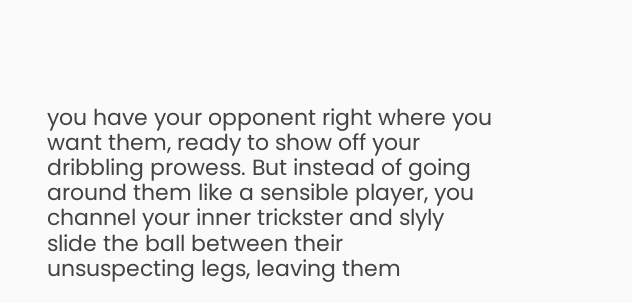you have your opponent right where you want them, ready to show off your dribbling prowess. But instead of going around them like a sensible player, you channel your inner trickster and slyly slide the ball between their unsuspecting legs, leaving them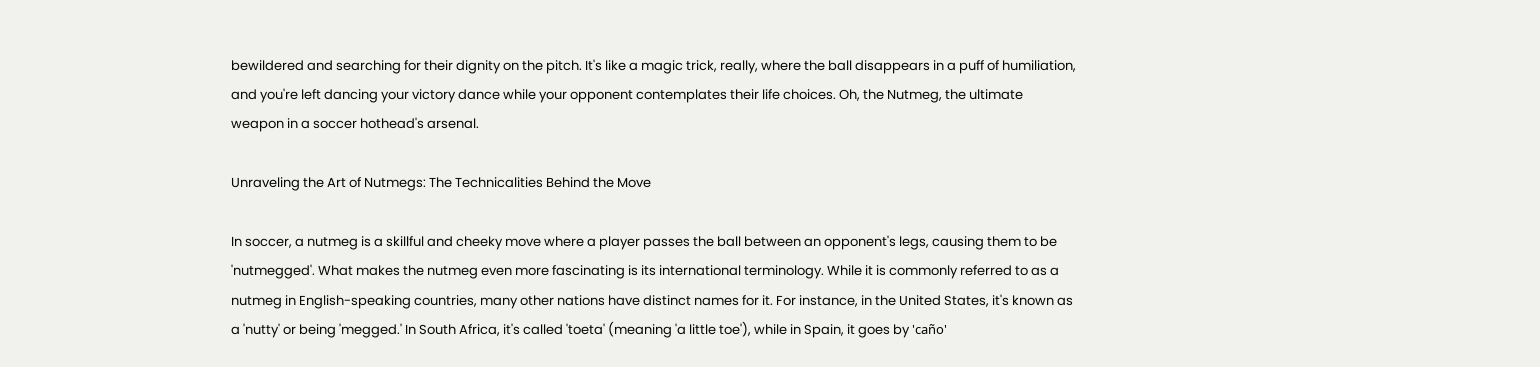bewildered and searching for their dignity on the pitch. It's like a magic trick, really, where the ball disappears in a puff of humiliation, and you're left dancing your victory dance while your opponent contemplates their life choices. Oh, the Nutmeg, the ultimate weapon in a soccer hothead's arsenal.

Unraveling the Art of Nutmegs: The Technicalities Behind the Move

In soccer, a nutmeg is a skillful and cheeky move where a player passes the ball between an opponent's legs, causing them to be 'nutmegged'. What makes the nutmeg even more fascinating is its international terminology. While it is commonly referred to as a nutmeg in English-speaking countries, many other nations have distinct names for it. For instance, in the United States, it's known as a 'nutty' or being 'megged.' In South Africa, it's called 'toeta' (meaning 'a little toe'), while in Spain, it goes by 'caño'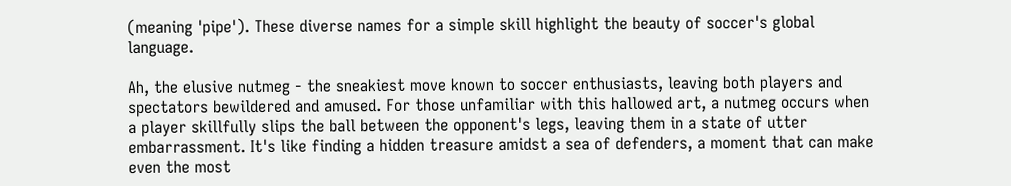(meaning 'pipe'). These diverse names for a simple skill highlight the beauty of soccer's global language.

Ah, the elusive nutmeg - the sneakiest move known to soccer enthusiasts, leaving both players and spectators bewildered and amused. For those unfamiliar with this hallowed art, a nutmeg occurs when a player skillfully slips the ball between the opponent's legs, leaving them in a state of utter embarrassment. It's like finding a hidden treasure amidst a sea of defenders, a moment that can make even the most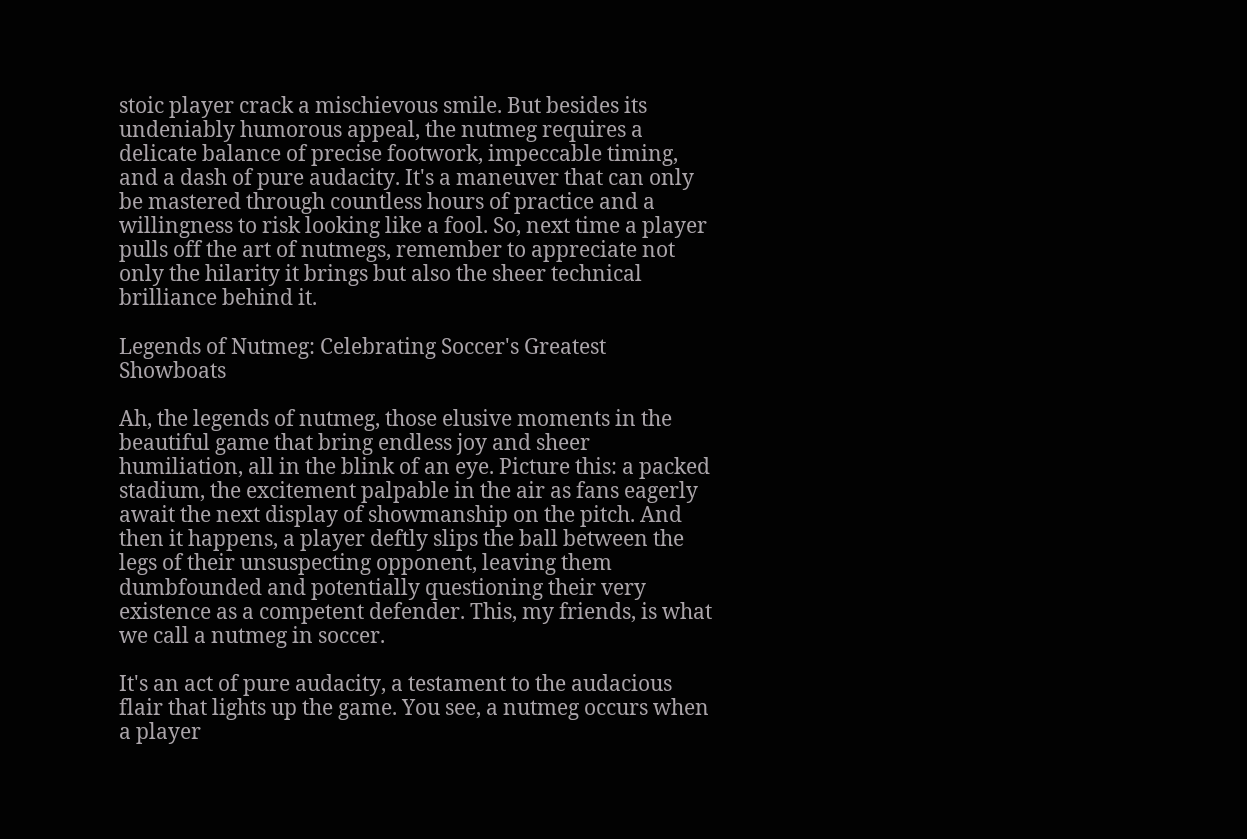stoic player crack a mischievous smile. But besides its undeniably humorous appeal, the nutmeg requires a delicate balance of precise footwork, impeccable timing, and a dash of pure audacity. It's a maneuver that can only be mastered through countless hours of practice and a willingness to risk looking like a fool. So, next time a player pulls off the art of nutmegs, remember to appreciate not only the hilarity it brings but also the sheer technical brilliance behind it.

Legends of Nutmeg: Celebrating Soccer's Greatest Showboats

Ah, the legends of nutmeg, those elusive moments in the beautiful game that bring endless joy and sheer humiliation, all in the blink of an eye. Picture this: a packed stadium, the excitement palpable in the air as fans eagerly await the next display of showmanship on the pitch. And then it happens, a player deftly slips the ball between the legs of their unsuspecting opponent, leaving them dumbfounded and potentially questioning their very existence as a competent defender. This, my friends, is what we call a nutmeg in soccer.

It's an act of pure audacity, a testament to the audacious flair that lights up the game. You see, a nutmeg occurs when a player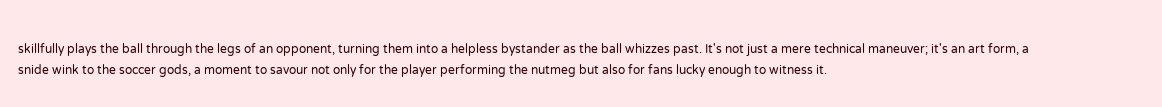skillfully plays the ball through the legs of an opponent, turning them into a helpless bystander as the ball whizzes past. It's not just a mere technical maneuver; it's an art form, a snide wink to the soccer gods, a moment to savour not only for the player performing the nutmeg but also for fans lucky enough to witness it.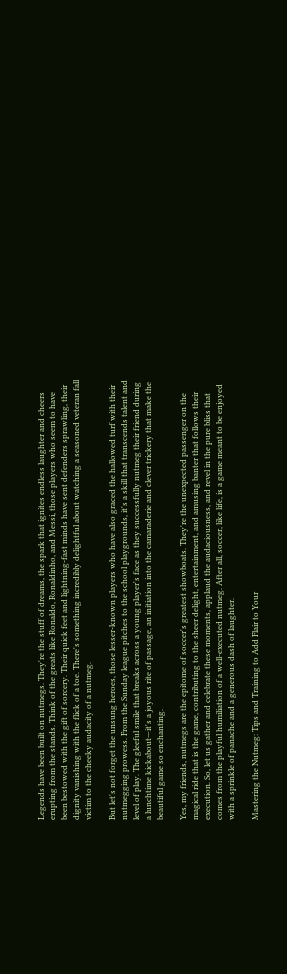Legends have been built on nutmegs. They're the stuff of dreams, the spark that ignites endless laughter and cheers erupting from the stands. Think of the greats like Ronaldo, Ronaldinho, and Messi, those players who seem to have been bestowed with the gift of sorcery. Their quick feet and lightning-fast minds have sent defenders sprawling, their dignity vanishing with the flick of a toe. There's something incredibly delightful about watching a seasoned veteran fall victim to the cheeky audacity of a nutmeg.

But let's not forget the unsung heroes, those lesser-known players who have also graced the hallowed turf with their nutmegging prowess. From the Sunday league pitches to the school playgrounds, it's a skill that transcends talent and level of play. The gleeful smile that breaks across a young player's face as they successfully nutmeg their friend during a lunchtime kickabout—it's a joyous rite of passage, an initiation into the camaraderie and clever trickery that make the beautiful game so enchanting.

Yes, my friends, nutmegs are the epitome of soccer's greatest showboats. They're the unexpected passenger on the magical ride that is the game, contributing to the sheer delight, entertainment, and amusing banter that follows their execution. So, let us gather and celebrate these moments, applaud the audaciousness, and revel in the pure bliss that comes from the playful humiliation of a well-executed nutmeg. After all, soccer, like life, is a game meant to be enjoyed with a sprinkle of panache and a generous dash of laughter.

Mastering the Nutmeg: Tips and Training to Add Flair to Your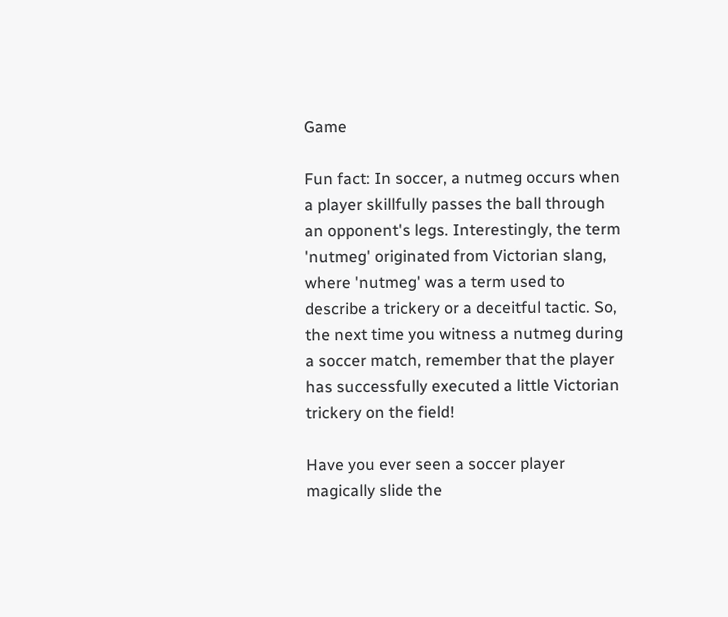Game

Fun fact: In soccer, a nutmeg occurs when a player skillfully passes the ball through an opponent's legs. Interestingly, the term 'nutmeg' originated from Victorian slang, where 'nutmeg' was a term used to describe a trickery or a deceitful tactic. So, the next time you witness a nutmeg during a soccer match, remember that the player has successfully executed a little Victorian trickery on the field!

Have you ever seen a soccer player magically slide the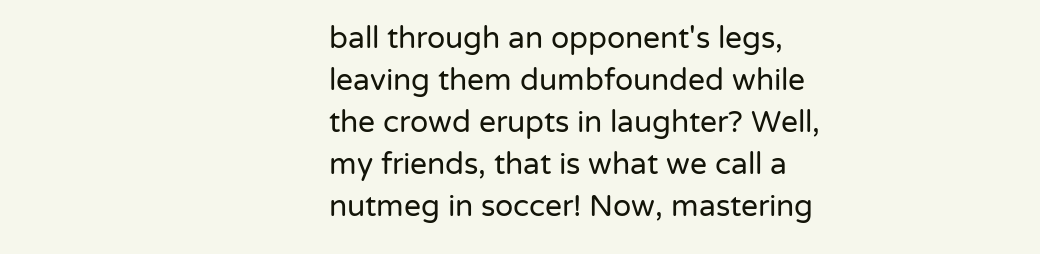ball through an opponent's legs, leaving them dumbfounded while the crowd erupts in laughter? Well, my friends, that is what we call a nutmeg in soccer! Now, mastering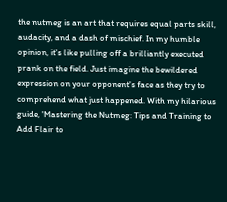the nutmeg is an art that requires equal parts skill, audacity, and a dash of mischief. In my humble opinion, it's like pulling off a brilliantly executed prank on the field. Just imagine the bewildered expression on your opponent's face as they try to comprehend what just happened. With my hilarious guide, 'Mastering the Nutmeg: Tips and Training to Add Flair to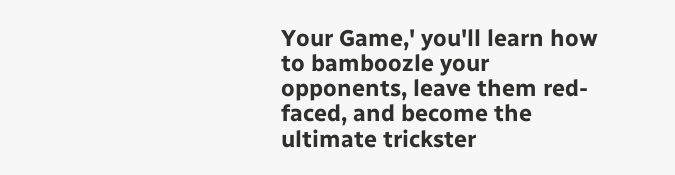Your Game,' you'll learn how to bamboozle your opponents, leave them red-faced, and become the ultimate trickster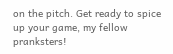on the pitch. Get ready to spice up your game, my fellow pranksters!